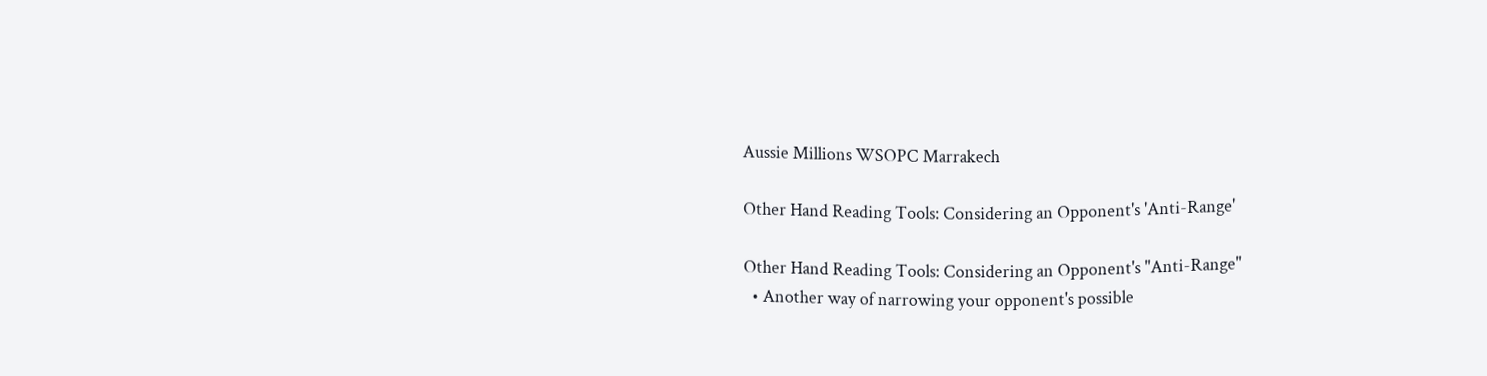Aussie Millions WSOPC Marrakech

Other Hand Reading Tools: Considering an Opponent's 'Anti-Range'

Other Hand Reading Tools: Considering an Opponent's "Anti-Range"
  • Another way of narrowing your opponent's possible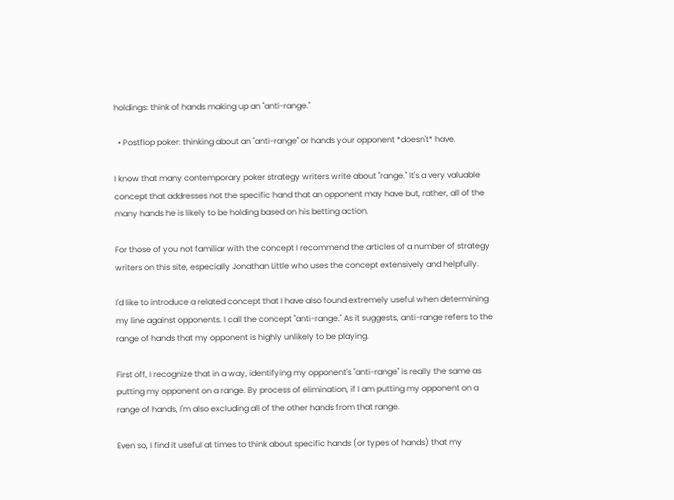holdings: think of hands making up an "anti-range."

  • Postflop poker: thinking about an "anti-range" or hands your opponent *doesn't* have.

I know that many contemporary poker strategy writers write about "range." It's a very valuable concept that addresses not the specific hand that an opponent may have but, rather, all of the many hands he is likely to be holding based on his betting action.

For those of you not familiar with the concept I recommend the articles of a number of strategy writers on this site, especially Jonathan Little who uses the concept extensively and helpfully.

I'd like to introduce a related concept that I have also found extremely useful when determining my line against opponents. I call the concept "anti-range." As it suggests, anti-range refers to the range of hands that my opponent is highly unlikely to be playing.

First off, I recognize that in a way, identifying my opponent's "anti-range" is really the same as putting my opponent on a range. By process of elimination, if I am putting my opponent on a range of hands, I'm also excluding all of the other hands from that range.

Even so, I find it useful at times to think about specific hands (or types of hands) that my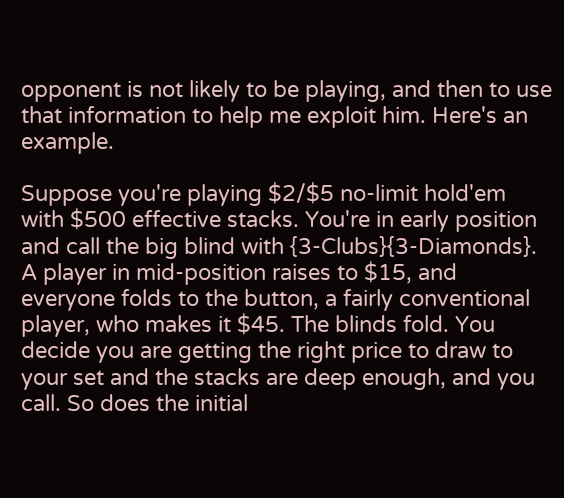opponent is not likely to be playing, and then to use that information to help me exploit him. Here's an example.

Suppose you're playing $2/$5 no-limit hold'em with $500 effective stacks. You're in early position and call the big blind with {3-Clubs}{3-Diamonds}. A player in mid-position raises to $15, and everyone folds to the button, a fairly conventional player, who makes it $45. The blinds fold. You decide you are getting the right price to draw to your set and the stacks are deep enough, and you call. So does the initial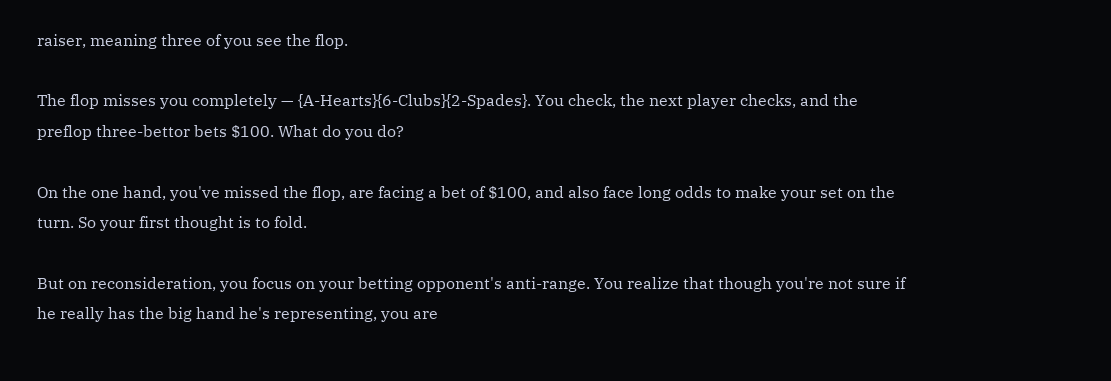raiser, meaning three of you see the flop.

The flop misses you completely — {A-Hearts}{6-Clubs}{2-Spades}. You check, the next player checks, and the preflop three-bettor bets $100. What do you do?

On the one hand, you've missed the flop, are facing a bet of $100, and also face long odds to make your set on the turn. So your first thought is to fold.

But on reconsideration, you focus on your betting opponent's anti-range. You realize that though you're not sure if he really has the big hand he's representing, you are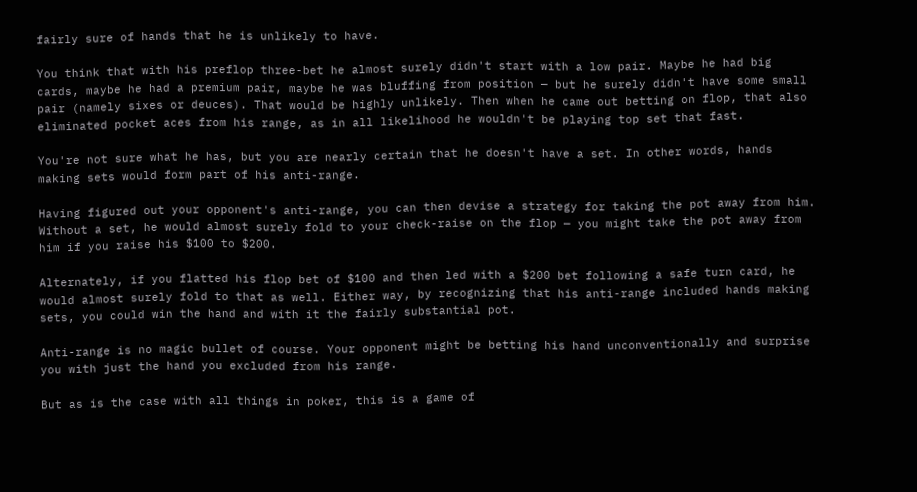fairly sure of hands that he is unlikely to have.

You think that with his preflop three-bet he almost surely didn't start with a low pair. Maybe he had big cards, maybe he had a premium pair, maybe he was bluffing from position — but he surely didn't have some small pair (namely sixes or deuces). That would be highly unlikely. Then when he came out betting on flop, that also eliminated pocket aces from his range, as in all likelihood he wouldn't be playing top set that fast.

You're not sure what he has, but you are nearly certain that he doesn't have a set. In other words, hands making sets would form part of his anti-range.

Having figured out your opponent's anti-range, you can then devise a strategy for taking the pot away from him. Without a set, he would almost surely fold to your check-raise on the flop — you might take the pot away from him if you raise his $100 to $200.

Alternately, if you flatted his flop bet of $100 and then led with a $200 bet following a safe turn card, he would almost surely fold to that as well. Either way, by recognizing that his anti-range included hands making sets, you could win the hand and with it the fairly substantial pot.

Anti-range is no magic bullet of course. Your opponent might be betting his hand unconventionally and surprise you with just the hand you excluded from his range.

But as is the case with all things in poker, this is a game of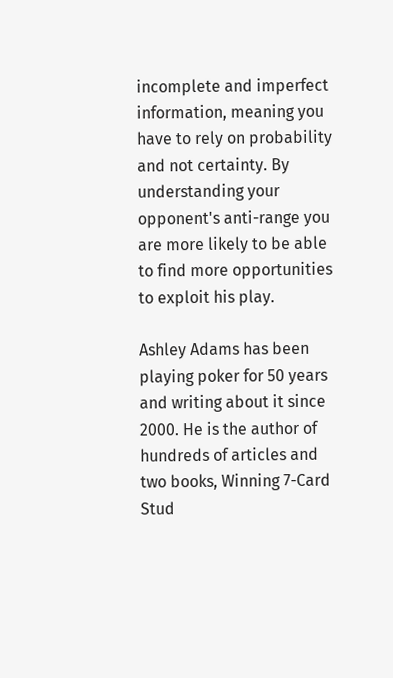incomplete and imperfect information, meaning you have to rely on probability and not certainty. By understanding your opponent's anti-range you are more likely to be able to find more opportunities to exploit his play.

Ashley Adams has been playing poker for 50 years and writing about it since 2000. He is the author of hundreds of articles and two books, Winning 7-Card Stud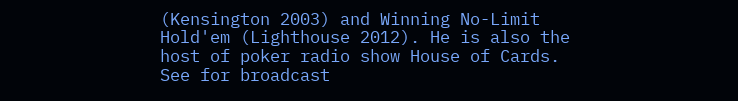(Kensington 2003) and Winning No-Limit Hold'em (Lighthouse 2012). He is also the host of poker radio show House of Cards. See for broadcast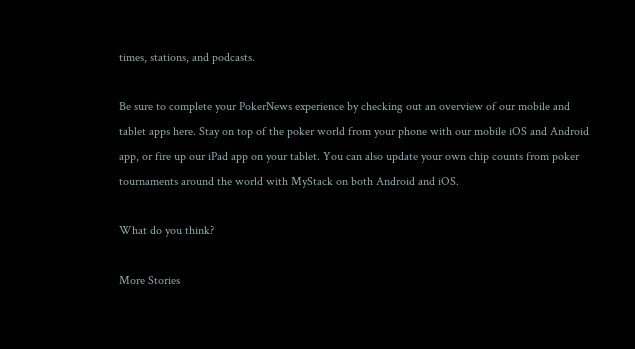times, stations, and podcasts.

Be sure to complete your PokerNews experience by checking out an overview of our mobile and tablet apps here. Stay on top of the poker world from your phone with our mobile iOS and Android app, or fire up our iPad app on your tablet. You can also update your own chip counts from poker tournaments around the world with MyStack on both Android and iOS.

What do you think?

More Stories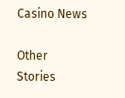Casino News

Other Stories